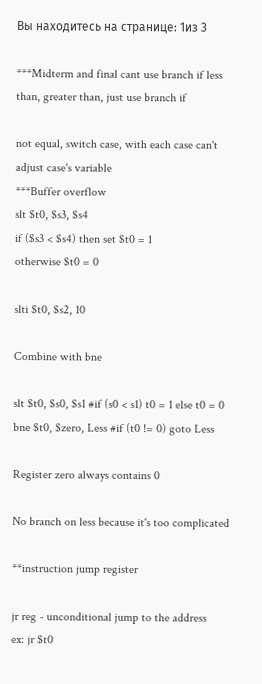Вы находитесь на странице: 1из 3

***Midterm and final cant use branch if less than, greater than, just use branch if

not equal, switch case, with each case can't adjust case's variable
***Buffer overflow
slt $t0, $s3, $s4
if ($s3 < $s4) then set $t0 = 1
otherwise $t0 = 0

slti $t0, $s2, 10

Combine with bne

slt $t0, $s0, $s1 #if (s0 < s1) t0 = 1 else t0 = 0
bne $t0, $zero, Less #if (t0 != 0) goto Less

Register zero always contains 0

No branch on less because it's too complicated

**instruction jump register

jr reg - unconditional jump to the address
ex: jr $t0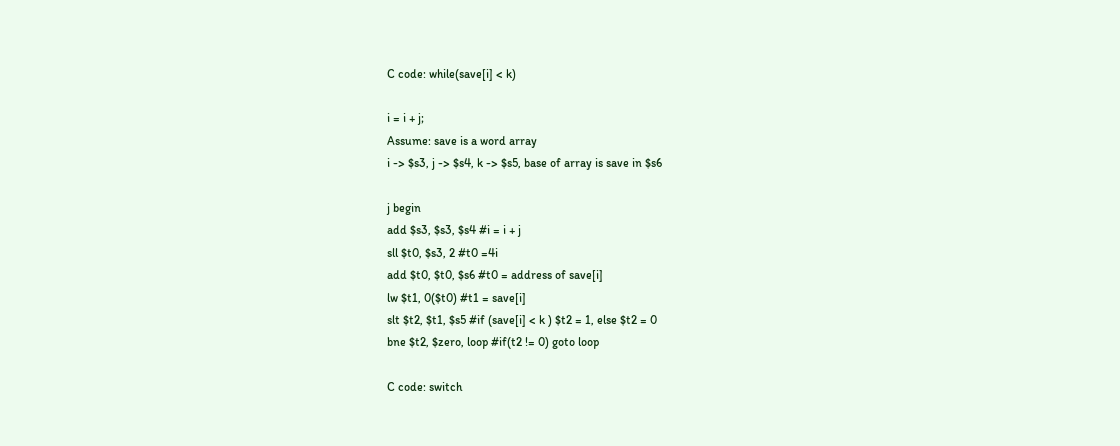C code: while(save[i] < k)

i = i + j;
Assume: save is a word array
i -> $s3, j -> $s4, k -> $s5, base of array is save in $s6

j begin
add $s3, $s3, $s4 #i = i + j
sll $t0, $s3, 2 #t0 =4i
add $t0, $t0, $s6 #t0 = address of save[i]
lw $t1, 0($t0) #t1 = save[i]
slt $t2, $t1, $s5 #if (save[i] < k ) $t2 = 1, else $t2 = 0
bne $t2, $zero, loop #if(t2 != 0) goto loop

C code: switch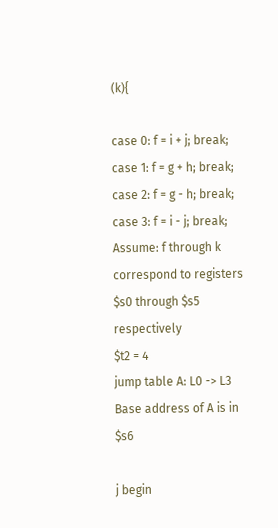(k){

case 0: f = i + j; break;
case 1: f = g + h; break;
case 2: f = g - h; break;
case 3: f = i - j; break;
Assume: f through k correspond to registers $s0 through $s5 respectively
$t2 = 4
jump table A: L0 -> L3
Base address of A is in $s6

j begin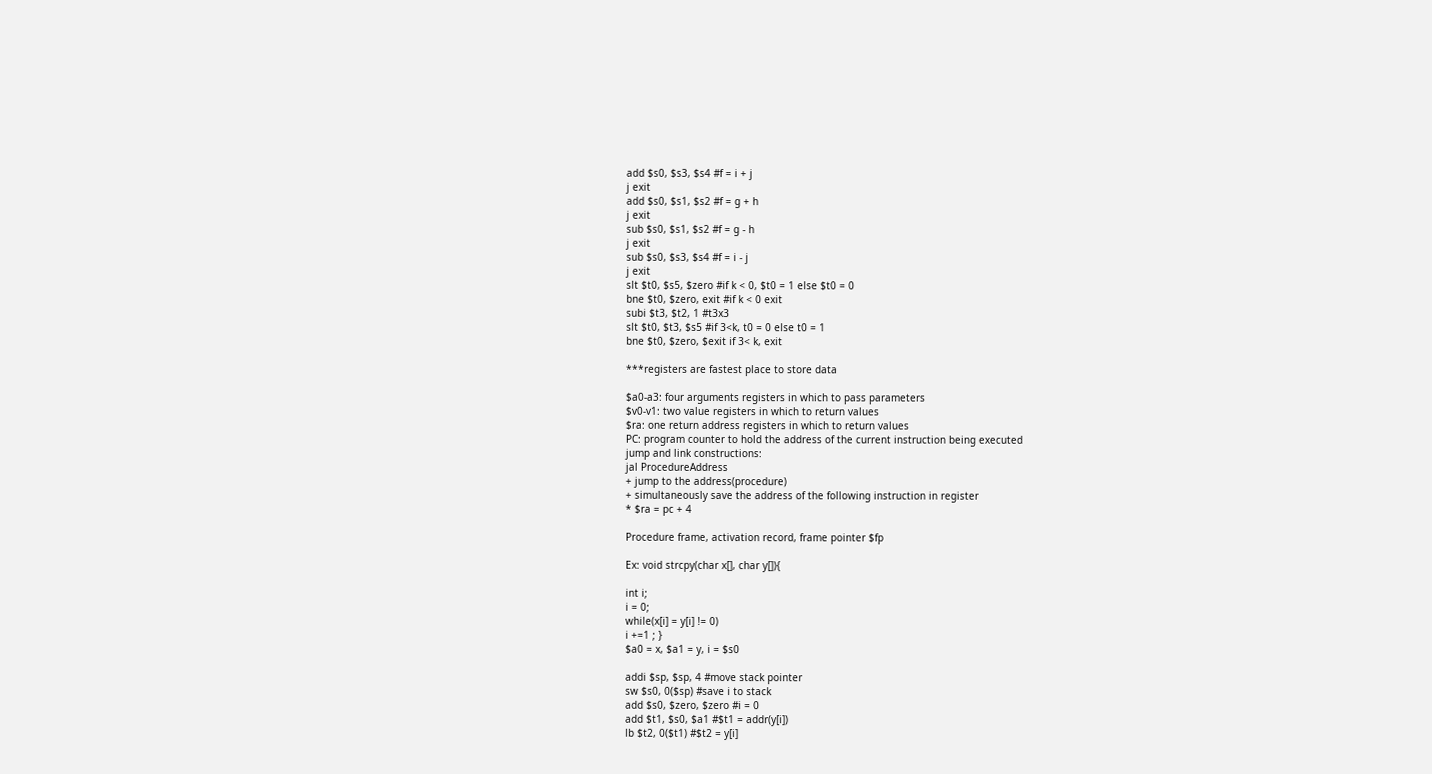add $s0, $s3, $s4 #f = i + j
j exit
add $s0, $s1, $s2 #f = g + h
j exit
sub $s0, $s1, $s2 #f = g - h
j exit
sub $s0, $s3, $s4 #f = i - j
j exit
slt $t0, $s5, $zero #if k < 0, $t0 = 1 else $t0 = 0
bne $t0, $zero, exit #if k < 0 exit
subi $t3, $t2, 1 #t3x3
slt $t0, $t3, $s5 #if 3<k, t0 = 0 else t0 = 1
bne $t0, $zero, $exit if 3< k, exit

***registers are fastest place to store data

$a0-a3: four arguments registers in which to pass parameters
$v0-v1: two value registers in which to return values
$ra: one return address registers in which to return values
PC: program counter to hold the address of the current instruction being executed
jump and link constructions:
jal ProcedureAddress
+ jump to the address(procedure)
+ simultaneously save the address of the following instruction in register
* $ra = pc + 4

Procedure frame, activation record, frame pointer $fp

Ex: void strcpy(char x[], char y[]){

int i;
i = 0;
while(x[i] = y[i] != 0)
i +=1 ; }
$a0 = x, $a1 = y, i = $s0

addi $sp, $sp, 4 #move stack pointer
sw $s0, 0($sp) #save i to stack
add $s0, $zero, $zero #i = 0
add $t1, $s0, $a1 #$t1 = addr(y[i])
lb $t2, 0($t1) #$t2 = y[i]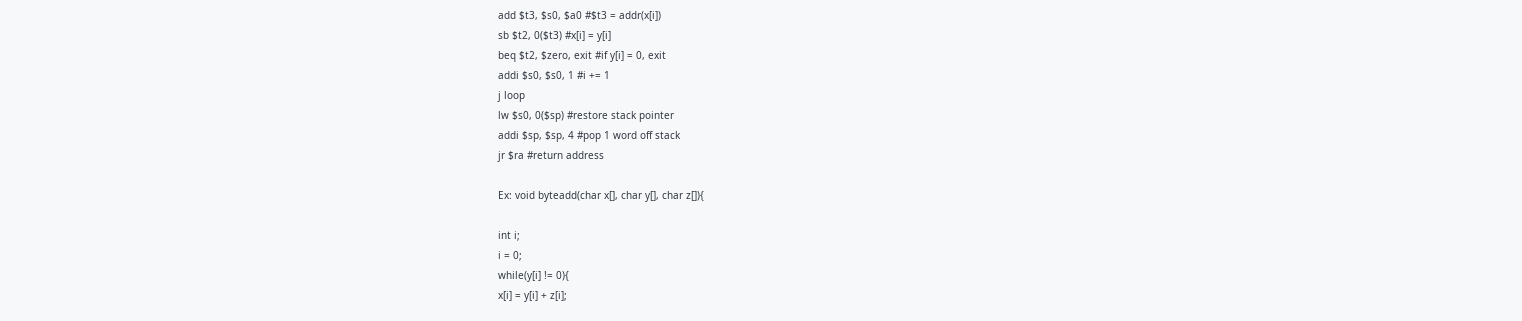add $t3, $s0, $a0 #$t3 = addr(x[i])
sb $t2, 0($t3) #x[i] = y[i]
beq $t2, $zero, exit #if y[i] = 0, exit
addi $s0, $s0, 1 #i += 1
j loop
lw $s0, 0($sp) #restore stack pointer
addi $sp, $sp, 4 #pop 1 word off stack
jr $ra #return address

Ex: void byteadd(char x[], char y[], char z[]){

int i;
i = 0;
while(y[i] != 0){
x[i] = y[i] + z[i];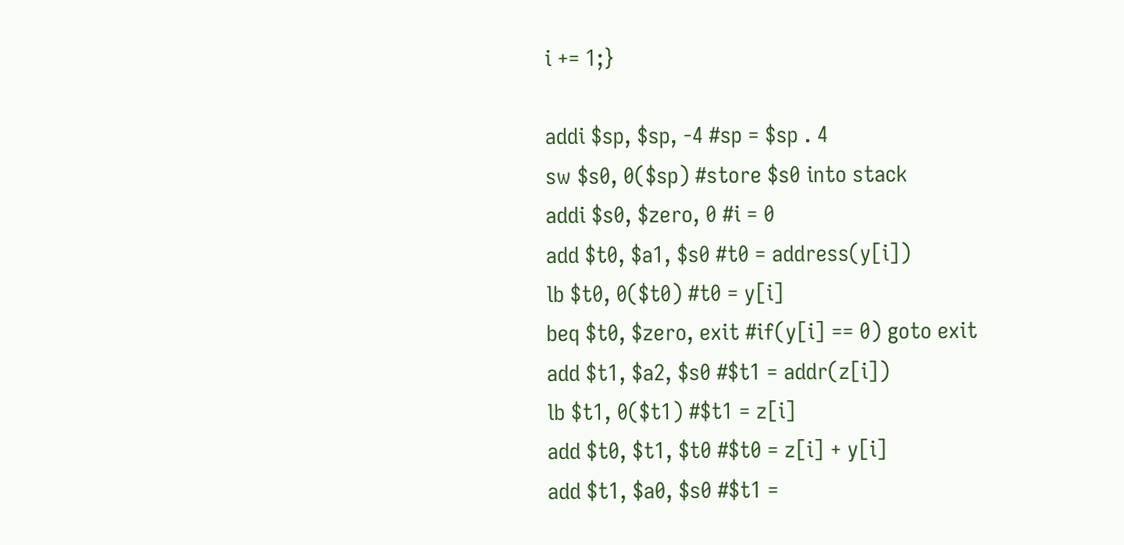i += 1;}

addi $sp, $sp, -4 #sp = $sp . 4
sw $s0, 0($sp) #store $s0 into stack
addi $s0, $zero, 0 #i = 0
add $t0, $a1, $s0 #t0 = address(y[i])
lb $t0, 0($t0) #t0 = y[i]
beq $t0, $zero, exit #if(y[i] == 0) goto exit
add $t1, $a2, $s0 #$t1 = addr(z[i])
lb $t1, 0($t1) #$t1 = z[i]
add $t0, $t1, $t0 #$t0 = z[i] + y[i]
add $t1, $a0, $s0 #$t1 =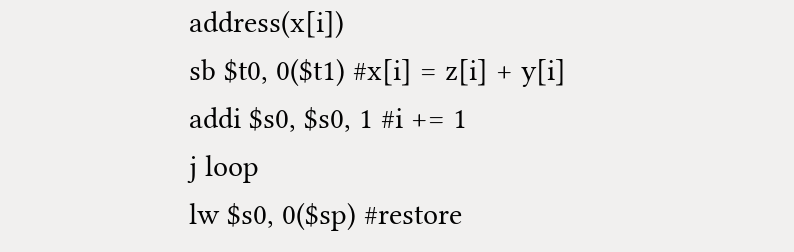address(x[i])
sb $t0, 0($t1) #x[i] = z[i] + y[i]
addi $s0, $s0, 1 #i += 1
j loop
lw $s0, 0($sp) #restore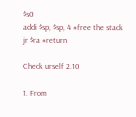$s0
addi $sp, $sp, 4 #free the stack
jr $ra #return

Check urself 2.10

1. From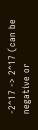-2^17 -> 2^17 (can be negative or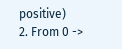positive)
2. From 0 ->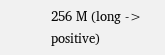256 M (long -> positive)